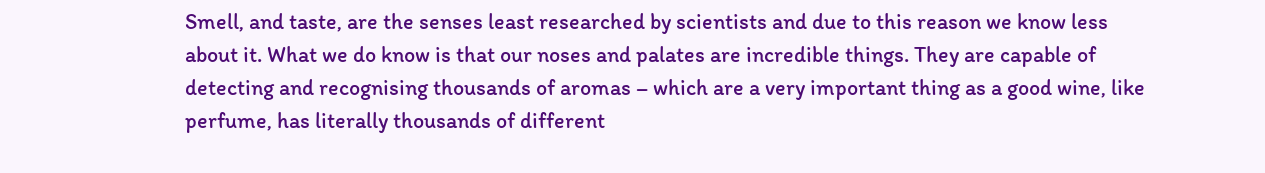Smell, and taste, are the senses least researched by scientists and due to this reason we know less about it. What we do know is that our noses and palates are incredible things. They are capable of detecting and recognising thousands of aromas – which are a very important thing as a good wine, like perfume, has literally thousands of different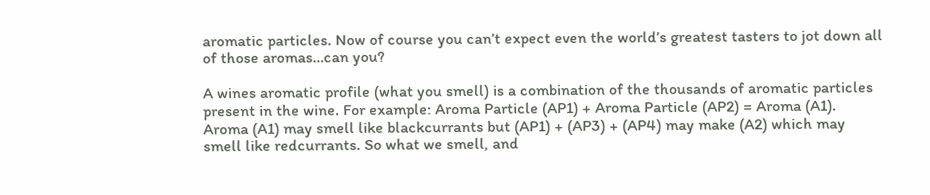aromatic particles. Now of course you can’t expect even the world’s greatest tasters to jot down all of those aromas…can you?

A wines aromatic profile (what you smell) is a combination of the thousands of aromatic particles present in the wine. For example: Aroma Particle (AP1) + Aroma Particle (AP2) = Aroma (A1). Aroma (A1) may smell like blackcurrants but (AP1) + (AP3) + (AP4) may make (A2) which may smell like redcurrants. So what we smell, and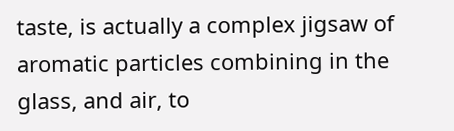taste, is actually a complex jigsaw of aromatic particles combining in the glass, and air, to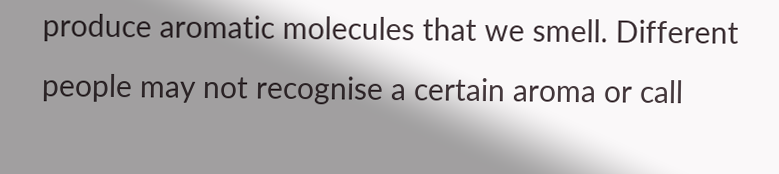produce aromatic molecules that we smell. Different people may not recognise a certain aroma or call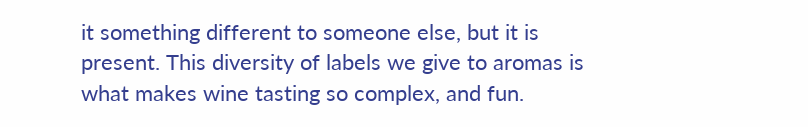it something different to someone else, but it is present. This diversity of labels we give to aromas is what makes wine tasting so complex, and fun.